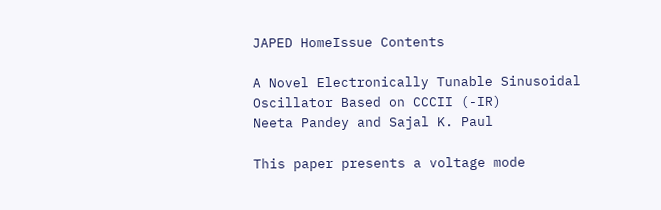JAPED HomeIssue Contents

A Novel Electronically Tunable Sinusoidal Oscillator Based on CCCII (-IR)
Neeta Pandey and Sajal K. Paul

This paper presents a voltage mode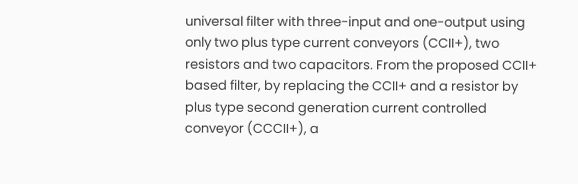universal filter with three-input and one-output using only two plus type current conveyors (CCII+), two resistors and two capacitors. From the proposed CCII+ based filter, by replacing the CCII+ and a resistor by plus type second generation current controlled conveyor (CCCII+), a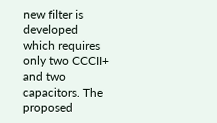new filter is developed which requires only two CCCII+ and two capacitors. The proposed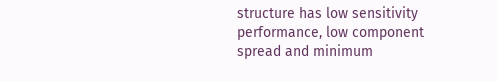structure has low sensitivity performance, low component spread and minimum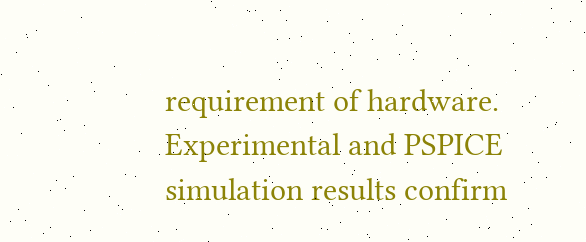requirement of hardware. Experimental and PSPICE simulation results confirm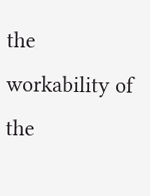the workability of the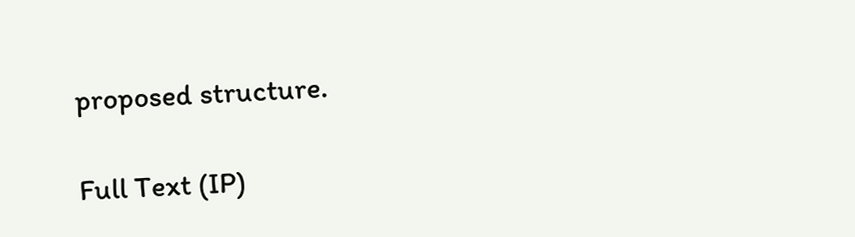proposed structure.

Full Text (IP)